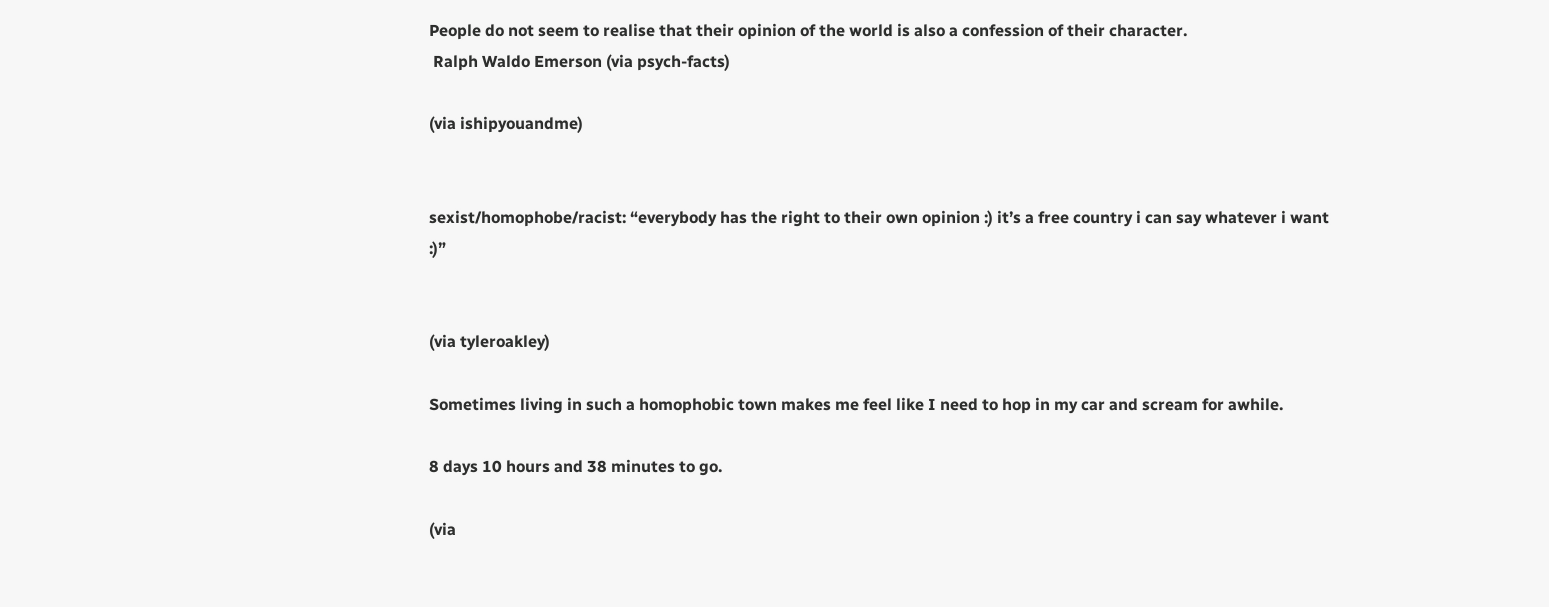People do not seem to realise that their opinion of the world is also a confession of their character.
 Ralph Waldo Emerson (via psych-facts)

(via ishipyouandme)


sexist/homophobe/racist: “everybody has the right to their own opinion :) it’s a free country i can say whatever i want :)”


(via tyleroakley)

Sometimes living in such a homophobic town makes me feel like I need to hop in my car and scream for awhile.

8 days 10 hours and 38 minutes to go.

(via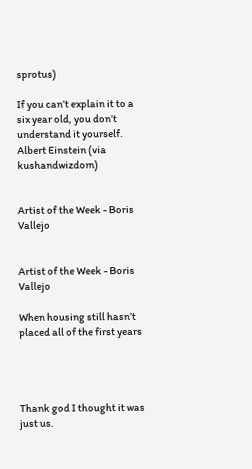sprotus)

If you can’t explain it to a six year old, you don’t understand it yourself.
Albert Einstein (via kushandwizdom)


Artist of the Week - Boris Vallejo


Artist of the Week - Boris Vallejo

When housing still hasn’t placed all of the first years




Thank god I thought it was just us.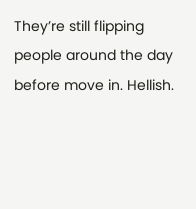They’re still flipping people around the day before move in. Hellish.